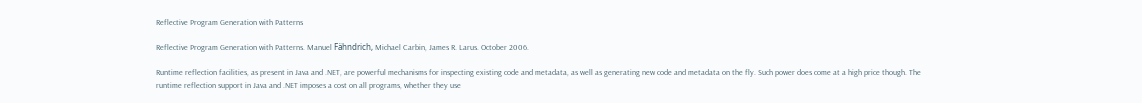Reflective Program Generation with Patterns

Reflective Program Generation with Patterns. Manuel Fähndrich, Michael Carbin, James R. Larus. October 2006.

Runtime reflection facilities, as present in Java and .NET, are powerful mechanisms for inspecting existing code and metadata, as well as generating new code and metadata on the fly. Such power does come at a high price though. The runtime reflection support in Java and .NET imposes a cost on all programs, whether they use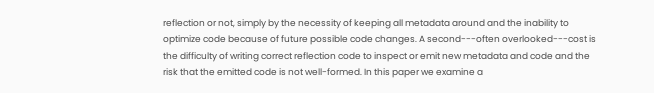reflection or not, simply by the necessity of keeping all metadata around and the inability to optimize code because of future possible code changes. A second---often overlooked---cost is the difficulty of writing correct reflection code to inspect or emit new metadata and code and the risk that the emitted code is not well-formed. In this paper we examine a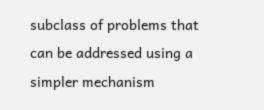subclass of problems that can be addressed using a simpler mechanism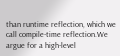than runtime reflection, which we call compile-time reflection.We argue for a high-level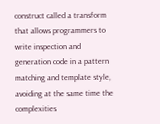construct called a transform that allows programmers to write inspection and generation code in a pattern matching and template style, avoiding at the same time the complexities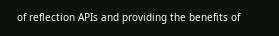of reflection APIs and providing the benefits of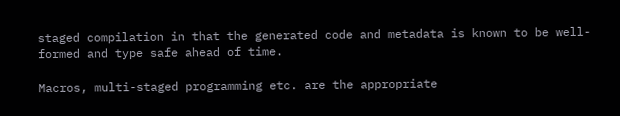staged compilation in that the generated code and metadata is known to be well-formed and type safe ahead of time.

Macros, multi-staged programming etc. are the appropriate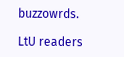buzzowrds.

LtU readers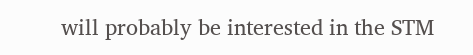will probably be interested in the STM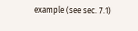example (see sec. 7.1)